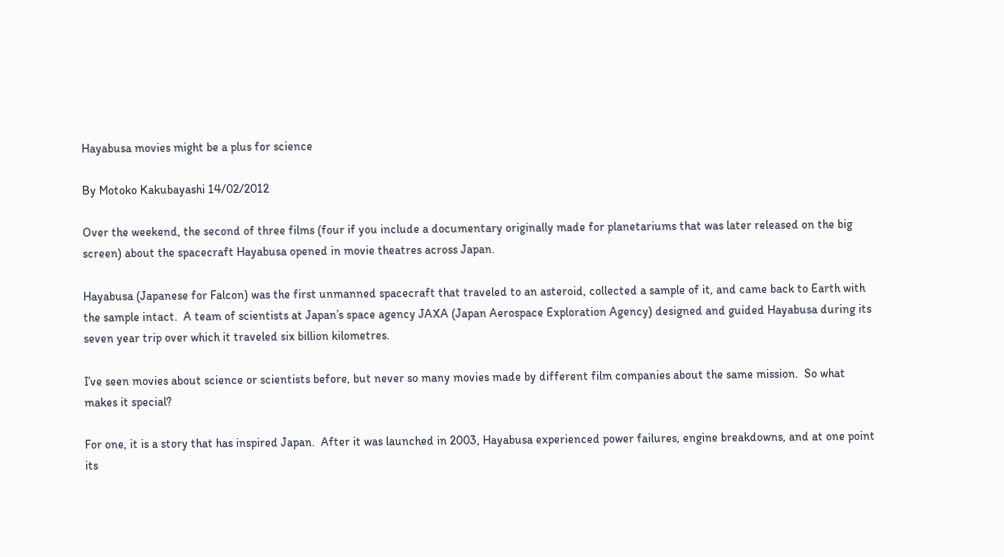Hayabusa movies might be a plus for science

By Motoko Kakubayashi 14/02/2012

Over the weekend, the second of three films (four if you include a documentary originally made for planetariums that was later released on the big screen) about the spacecraft Hayabusa opened in movie theatres across Japan.

Hayabusa (Japanese for Falcon) was the first unmanned spacecraft that traveled to an asteroid, collected a sample of it, and came back to Earth with the sample intact.  A team of scientists at Japan’s space agency JAXA (Japan Aerospace Exploration Agency) designed and guided Hayabusa during its seven year trip over which it traveled six billion kilometres.

I’ve seen movies about science or scientists before, but never so many movies made by different film companies about the same mission.  So what makes it special?

For one, it is a story that has inspired Japan.  After it was launched in 2003, Hayabusa experienced power failures, engine breakdowns, and at one point its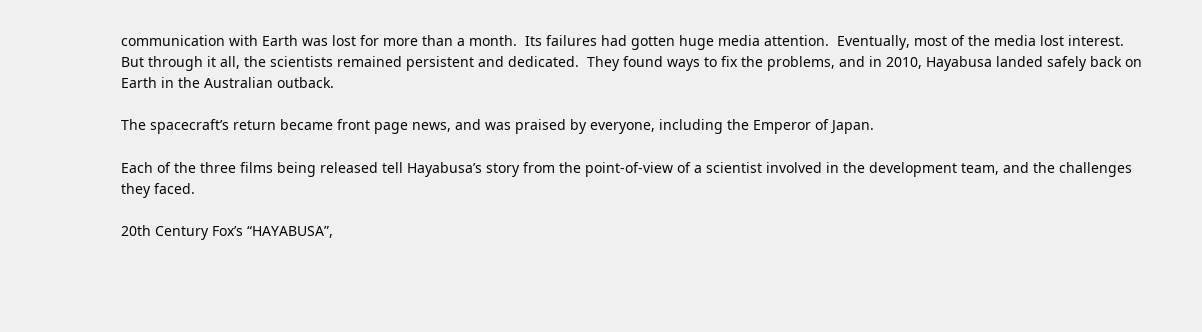communication with Earth was lost for more than a month.  Its failures had gotten huge media attention.  Eventually, most of the media lost interest.  But through it all, the scientists remained persistent and dedicated.  They found ways to fix the problems, and in 2010, Hayabusa landed safely back on Earth in the Australian outback.

The spacecraft’s return became front page news, and was praised by everyone, including the Emperor of Japan.

Each of the three films being released tell Hayabusa’s story from the point-of-view of a scientist involved in the development team, and the challenges they faced.

20th Century Fox’s “HAYABUSA”,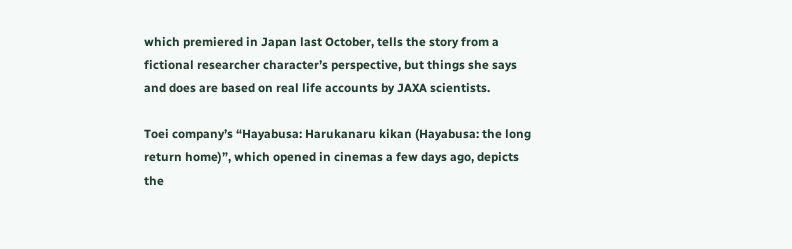which premiered in Japan last October, tells the story from a fictional researcher character’s perspective, but things she says and does are based on real life accounts by JAXA scientists.

Toei company’s “Hayabusa: Harukanaru kikan (Hayabusa: the long return home)”, which opened in cinemas a few days ago, depicts the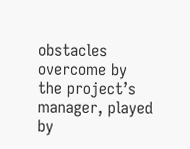obstacles overcome by the project’s manager, played by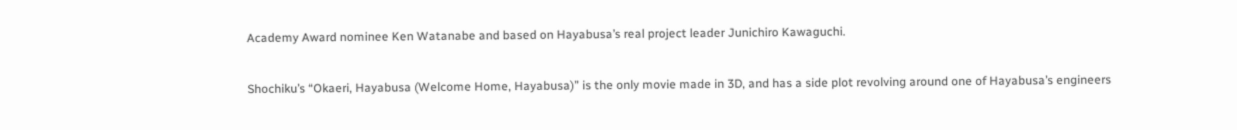Academy Award nominee Ken Watanabe and based on Hayabusa’s real project leader Junichiro Kawaguchi.

Shochiku’s “Okaeri, Hayabusa (Welcome Home, Hayabusa)” is the only movie made in 3D, and has a side plot revolving around one of Hayabusa’s engineers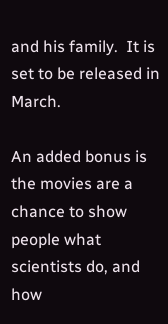and his family.  It is set to be released in March.

An added bonus is the movies are a chance to show people what scientists do, and how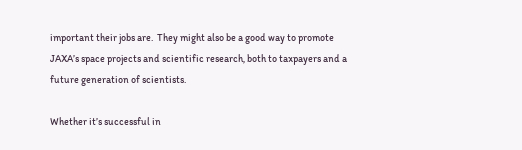important their jobs are.  They might also be a good way to promote JAXA’s space projects and scientific research, both to taxpayers and a future generation of scientists.

Whether it’s successful in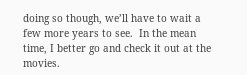doing so though, we’ll have to wait a few more years to see.  In the mean time, I better go and check it out at the movies.